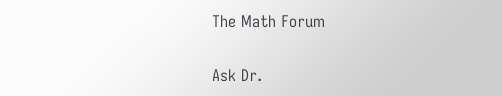The Math Forum

Ask Dr.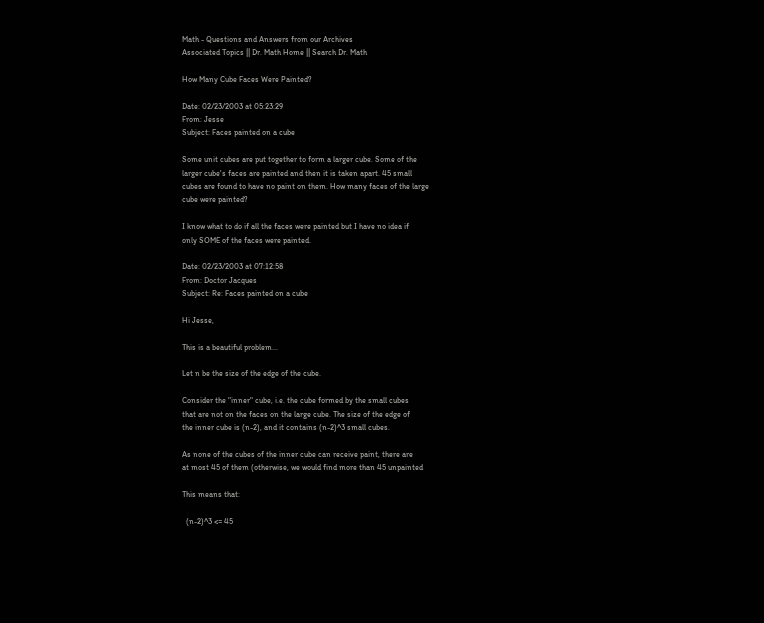Math - Questions and Answers from our Archives
Associated Topics || Dr. Math Home || Search Dr. Math

How Many Cube Faces Were Painted?

Date: 02/23/2003 at 05:23:29
From: Jesse
Subject: Faces painted on a cube

Some unit cubes are put together to form a larger cube. Some of the
larger cube's faces are painted and then it is taken apart. 45 small
cubes are found to have no paint on them. How many faces of the large
cube were painted?

I know what to do if all the faces were painted but I have no idea if
only SOME of the faces were painted.

Date: 02/23/2003 at 07:12:58
From: Doctor Jacques
Subject: Re: Faces painted on a cube

Hi Jesse,

This is a beautiful problem...

Let n be the size of the edge of the cube.

Consider the "inner" cube, i.e. the cube formed by the small cubes
that are not on the faces on the large cube. The size of the edge of
the inner cube is (n-2), and it contains (n-2)^3 small cubes.

As none of the cubes of the inner cube can receive paint, there are
at most 45 of them (otherwise, we would find more than 45 unpainted

This means that:

  (n-2)^3 <= 45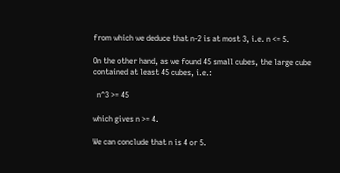from which we deduce that n-2 is at most 3, i.e. n <= 5.

On the other hand, as we found 45 small cubes, the large cube
contained at least 45 cubes, i.e.:

  n^3 >= 45

which gives n >= 4.

We can conclude that n is 4 or 5.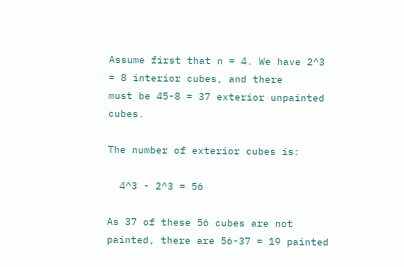Assume first that n = 4. We have 2^3 = 8 interior cubes, and there
must be 45-8 = 37 exterior unpainted cubes.

The number of exterior cubes is:

  4^3 - 2^3 = 56

As 37 of these 56 cubes are not painted, there are 56-37 = 19 painted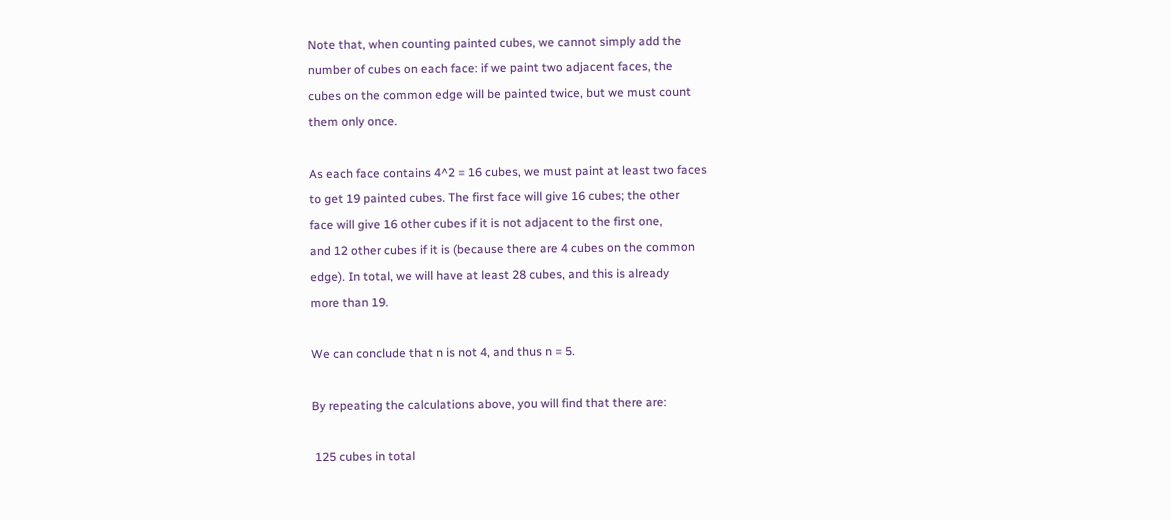Note that, when counting painted cubes, we cannot simply add the
number of cubes on each face: if we paint two adjacent faces, the
cubes on the common edge will be painted twice, but we must count
them only once.

As each face contains 4^2 = 16 cubes, we must paint at least two faces
to get 19 painted cubes. The first face will give 16 cubes; the other
face will give 16 other cubes if it is not adjacent to the first one,
and 12 other cubes if it is (because there are 4 cubes on the common
edge). In total, we will have at least 28 cubes, and this is already
more than 19.

We can conclude that n is not 4, and thus n = 5.

By repeating the calculations above, you will find that there are:

 125 cubes in total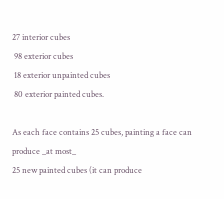27 interior cubes
 98 exterior cubes
 18 exterior unpainted cubes
 80 exterior painted cubes.

As each face contains 25 cubes, painting a face can produce _at most_
25 new painted cubes (it can produce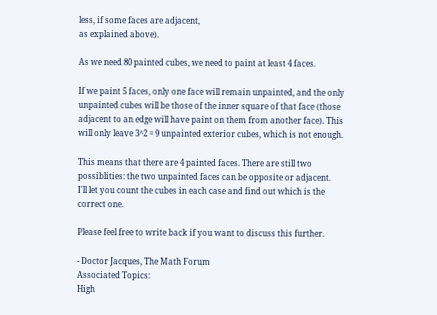less, if some faces are adjacent,
as explained above).

As we need 80 painted cubes, we need to paint at least 4 faces.

If we paint 5 faces, only one face will remain unpainted, and the only
unpainted cubes will be those of the inner square of that face (those
adjacent to an edge will have paint on them from another face). This
will only leave 3^2 = 9 unpainted exterior cubes, which is not enough.

This means that there are 4 painted faces. There are still two
possiblities: the two unpainted faces can be opposite or adjacent.
I'll let you count the cubes in each case and find out which is the
correct one.

Please feel free to write back if you want to discuss this further.

- Doctor Jacques, The Math Forum
Associated Topics:
High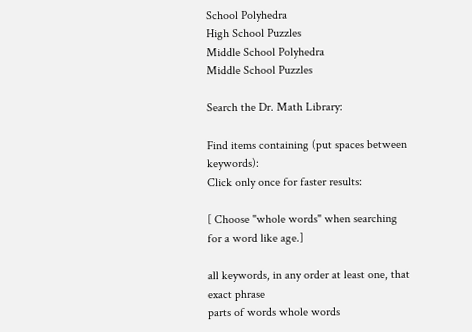School Polyhedra
High School Puzzles
Middle School Polyhedra
Middle School Puzzles

Search the Dr. Math Library:

Find items containing (put spaces between keywords):
Click only once for faster results:

[ Choose "whole words" when searching for a word like age.]

all keywords, in any order at least one, that exact phrase
parts of words whole words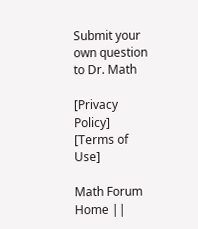Submit your own question to Dr. Math

[Privacy Policy] [Terms of Use]

Math Forum Home ||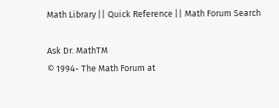Math Library || Quick Reference || Math Forum Search

Ask Dr. MathTM
© 1994- The Math Forum at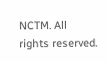NCTM. All rights reserved.